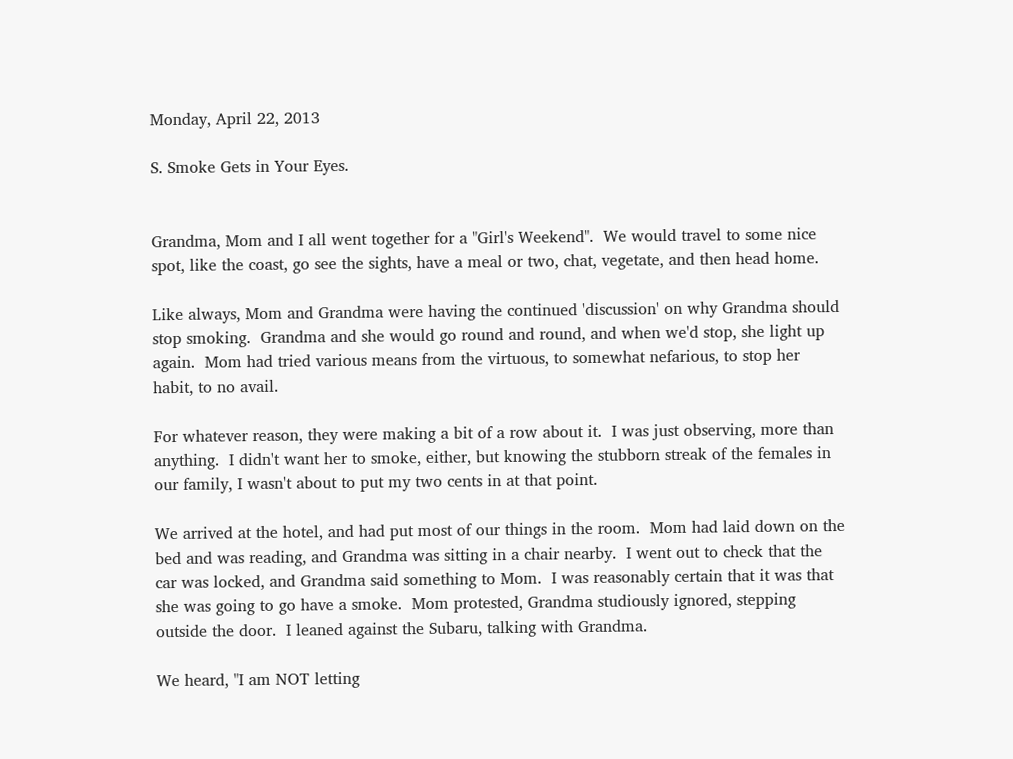Monday, April 22, 2013

S. Smoke Gets in Your Eyes.


Grandma, Mom and I all went together for a "Girl's Weekend".  We would travel to some nice spot, like the coast, go see the sights, have a meal or two, chat, vegetate, and then head home.

Like always, Mom and Grandma were having the continued 'discussion' on why Grandma should stop smoking.  Grandma and she would go round and round, and when we'd stop, she light up again.  Mom had tried various means from the virtuous, to somewhat nefarious, to stop her habit, to no avail.

For whatever reason, they were making a bit of a row about it.  I was just observing, more than anything.  I didn't want her to smoke, either, but knowing the stubborn streak of the females in our family, I wasn't about to put my two cents in at that point.

We arrived at the hotel, and had put most of our things in the room.  Mom had laid down on the bed and was reading, and Grandma was sitting in a chair nearby.  I went out to check that the car was locked, and Grandma said something to Mom.  I was reasonably certain that it was that she was going to go have a smoke.  Mom protested, Grandma studiously ignored, stepping outside the door.  I leaned against the Subaru, talking with Grandma.

We heard, "I am NOT letting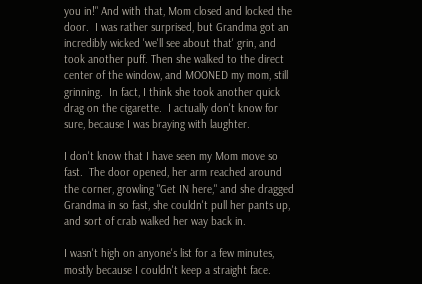you in!" And with that, Mom closed and locked the door.  I was rather surprised, but Grandma got an incredibly wicked 'we'll see about that' grin, and took another puff. Then she walked to the direct center of the window, and MOONED my mom, still grinning.  In fact, I think she took another quick drag on the cigarette.  I actually don't know for sure, because I was braying with laughter.

I don't know that I have seen my Mom move so fast.  The door opened, her arm reached around the corner, growling "Get IN here," and she dragged Grandma in so fast, she couldn't pull her pants up, and sort of crab walked her way back in.

I wasn't high on anyone's list for a few minutes, mostly because I couldn't keep a straight face.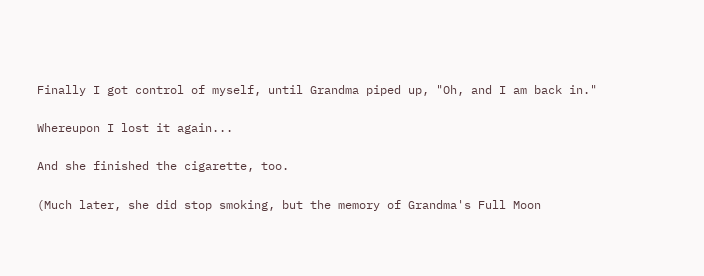Finally I got control of myself, until Grandma piped up, "Oh, and I am back in."

Whereupon I lost it again...

And she finished the cigarette, too.

(Much later, she did stop smoking, but the memory of Grandma's Full Moon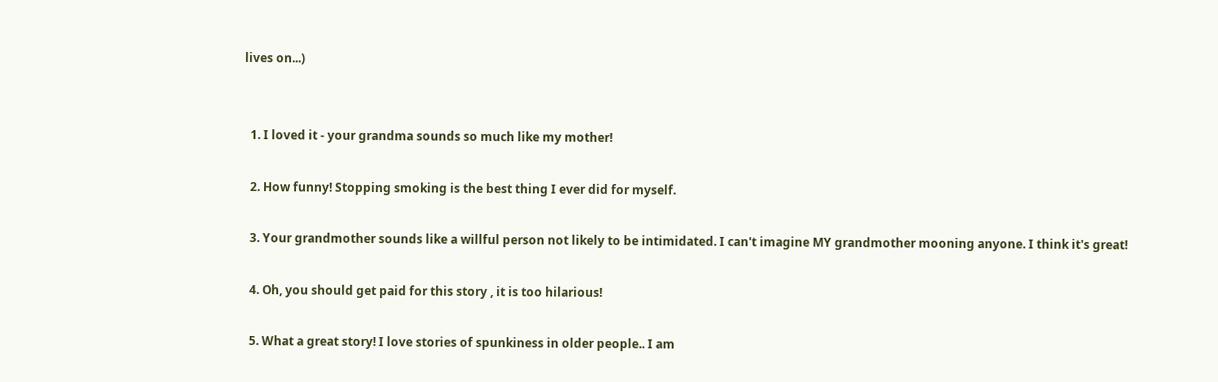lives on...)


  1. I loved it - your grandma sounds so much like my mother!

  2. How funny! Stopping smoking is the best thing I ever did for myself.

  3. Your grandmother sounds like a willful person not likely to be intimidated. I can't imagine MY grandmother mooning anyone. I think it's great!

  4. Oh, you should get paid for this story , it is too hilarious!

  5. What a great story! I love stories of spunkiness in older people.. I am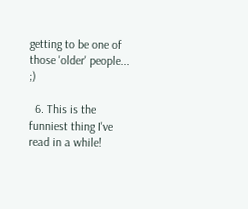getting to be one of those 'older' people... ;)

  6. This is the funniest thing I've read in a while!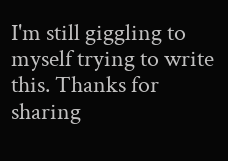I'm still giggling to myself trying to write this. Thanks for sharing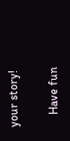your story!

    Have fun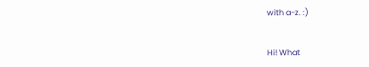with a-z. :)


Hi! What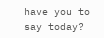have you to say today?